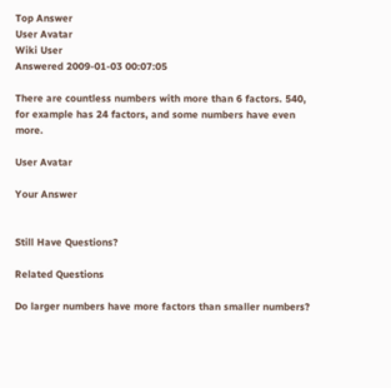Top Answer
User Avatar
Wiki User
Answered 2009-01-03 00:07:05

There are countless numbers with more than 6 factors. 540, for example has 24 factors, and some numbers have even more.

User Avatar

Your Answer


Still Have Questions?

Related Questions

Do larger numbers have more factors than smaller numbers?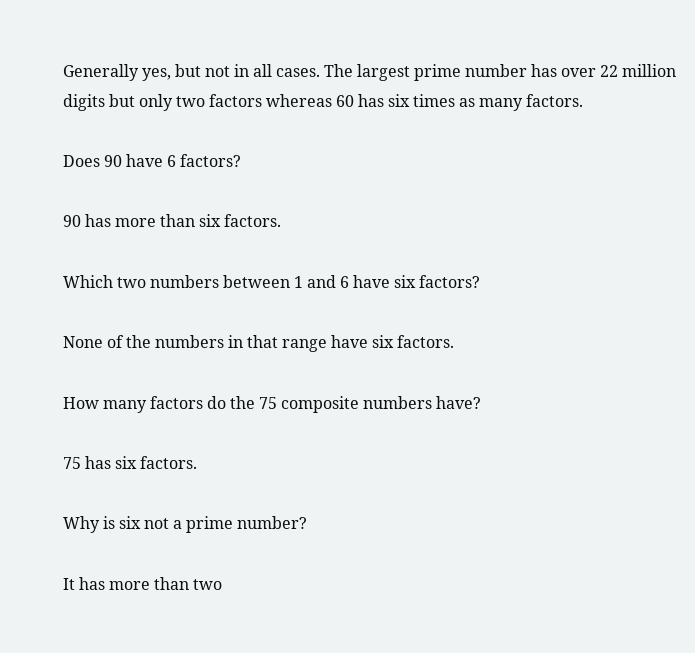Generally yes, but not in all cases. The largest prime number has over 22 million digits but only two factors whereas 60 has six times as many factors.

Does 90 have 6 factors?

90 has more than six factors.

Which two numbers between 1 and 6 have six factors?

None of the numbers in that range have six factors.

How many factors do the 75 composite numbers have?

75 has six factors.

Why is six not a prime number?

It has more than two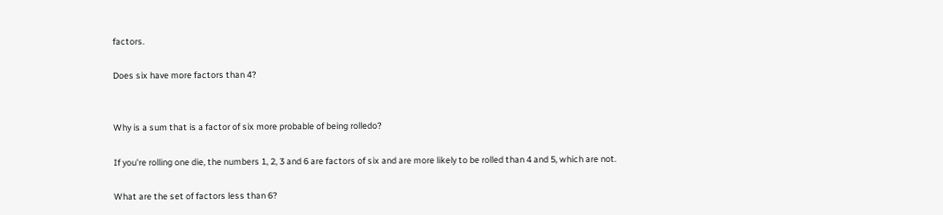factors.

Does six have more factors than 4?


Why is a sum that is a factor of six more probable of being rolledo?

If you're rolling one die, the numbers 1, 2, 3 and 6 are factors of six and are more likely to be rolled than 4 and 5, which are not.

What are the set of factors less than 6?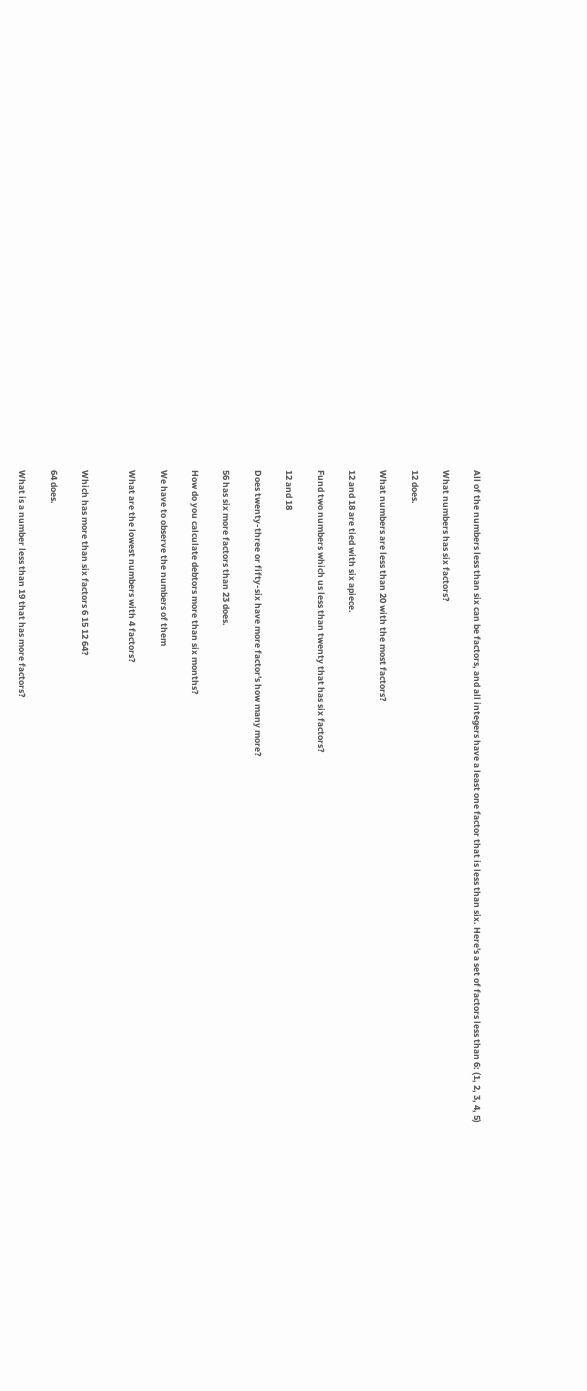All of the numbers less than six can be factors, and all integers have a least one factor that is less than six. Here's a set of factors less than 6: (1, 2, 3, 4, 5)

What numbers has six factors?

12 does.

What numbers are less than 20 with the most factors?

12 and 18 are tied with six apiece.

Fund two numbers which us less than twenty that has six factors?

12 and 18

Does twenty-three or fifty-six have more factor's how many more?

56 has six more factors than 23 does.

How do you calculate debtors more than six months?

We have to observe the numbers of them

What are the lowest numbers with 4 factors?


Which has more than six factors 6 15 12 64?

64 does.

What is a number less than 19 that has more factors?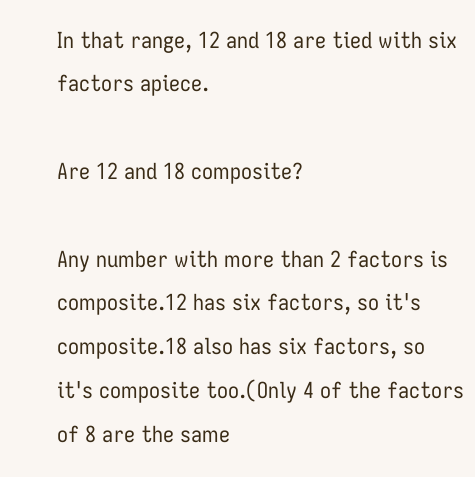In that range, 12 and 18 are tied with six factors apiece.

Are 12 and 18 composite?

Any number with more than 2 factors is composite.12 has six factors, so it's composite.18 also has six factors, so it's composite too.(Only 4 of the factors of 8 are the same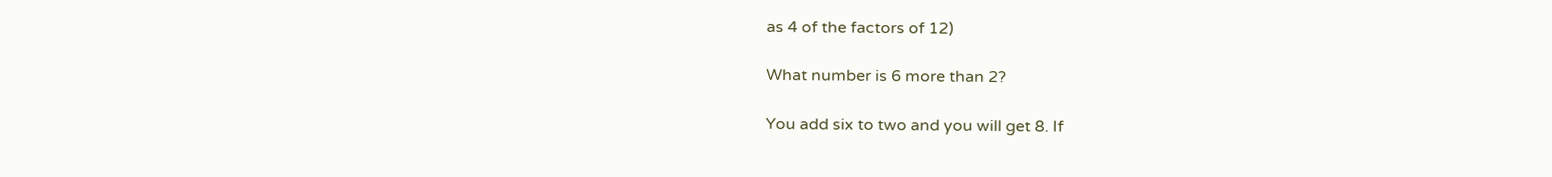as 4 of the factors of 12)

What number is 6 more than 2?

You add six to two and you will get 8. If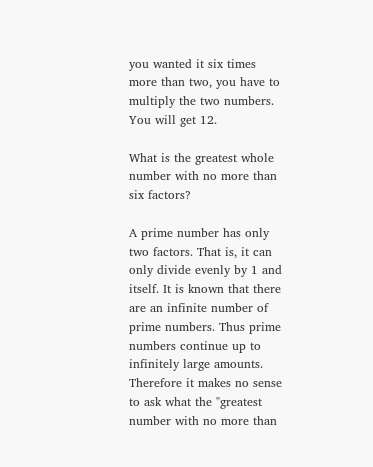you wanted it six times more than two, you have to multiply the two numbers. You will get 12.

What is the greatest whole number with no more than six factors?

A prime number has only two factors. That is, it can only divide evenly by 1 and itself. It is known that there are an infinite number of prime numbers. Thus prime numbers continue up to infinitely large amounts. Therefore it makes no sense to ask what the "greatest number with no more than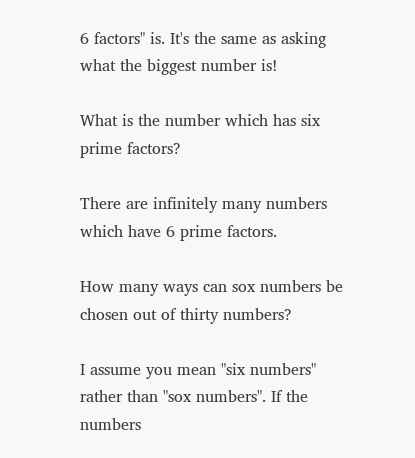6 factors" is. It's the same as asking what the biggest number is!

What is the number which has six prime factors?

There are infinitely many numbers which have 6 prime factors.

How many ways can sox numbers be chosen out of thirty numbers?

I assume you mean "six numbers" rather than "sox numbers". If the numbers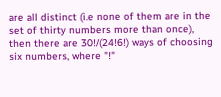are all distinct (i.e none of them are in the set of thirty numbers more than once), then there are 30!/(24!6!) ways of choosing six numbers, where "!"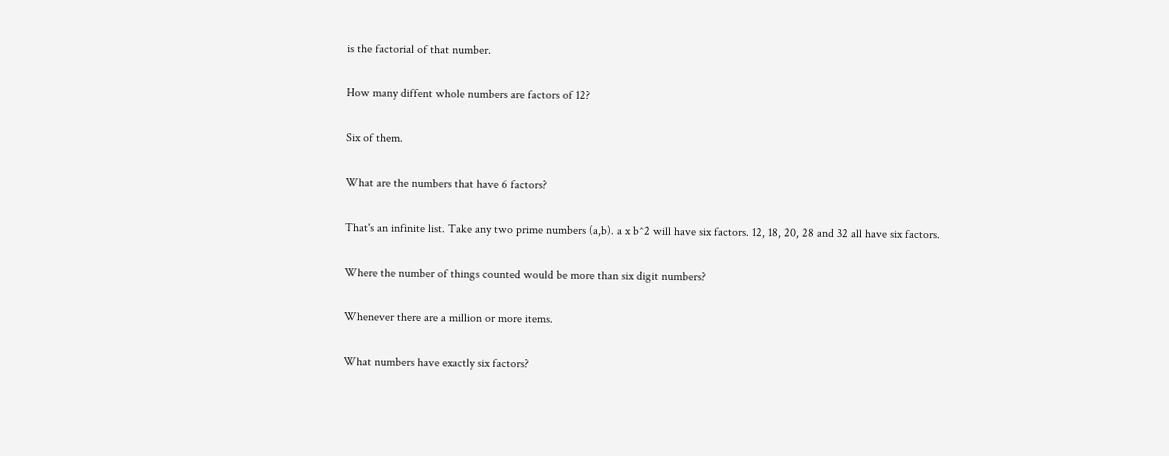is the factorial of that number.

How many diffent whole numbers are factors of 12?

Six of them.

What are the numbers that have 6 factors?

That's an infinite list. Take any two prime numbers (a,b). a x b^2 will have six factors. 12, 18, 20, 28 and 32 all have six factors.

Where the number of things counted would be more than six digit numbers?

Whenever there are a million or more items.

What numbers have exactly six factors?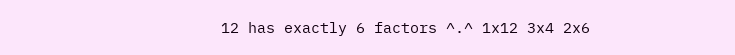12 has exactly 6 factors ^.^ 1x12 3x4 2x6